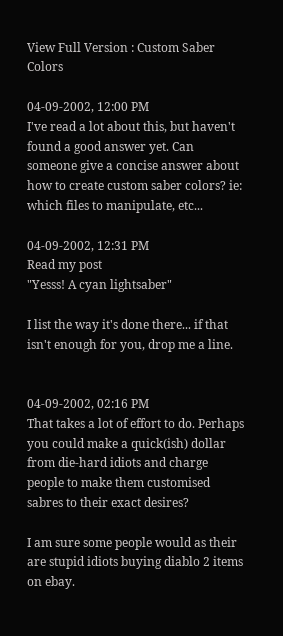View Full Version : Custom Saber Colors

04-09-2002, 12:00 PM
I've read a lot about this, but haven't found a good answer yet. Can someone give a concise answer about how to create custom saber colors? ie: which files to manipulate, etc...

04-09-2002, 12:31 PM
Read my post
"Yesss! A cyan lightsaber"

I list the way it's done there... if that isn't enough for you, drop me a line.


04-09-2002, 02:16 PM
That takes a lot of effort to do. Perhaps you could make a quick(ish) dollar from die-hard idiots and charge people to make them customised sabres to their exact desires?

I am sure some people would as their are stupid idiots buying diablo 2 items on ebay.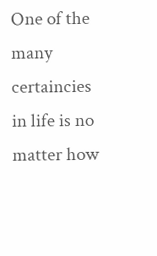One of the many certaincies in life is no matter how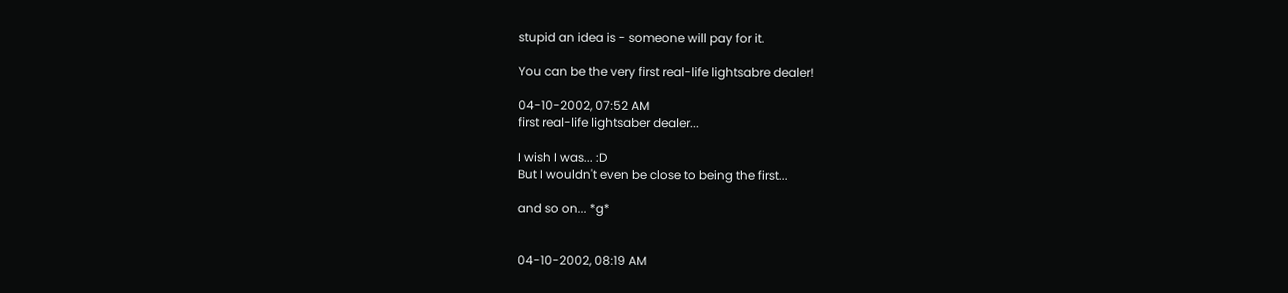stupid an idea is - someone will pay for it.

You can be the very first real-life lightsabre dealer!

04-10-2002, 07:52 AM
first real-life lightsaber dealer...

I wish I was... :D
But I wouldn't even be close to being the first...

and so on... *g*


04-10-2002, 08:19 AM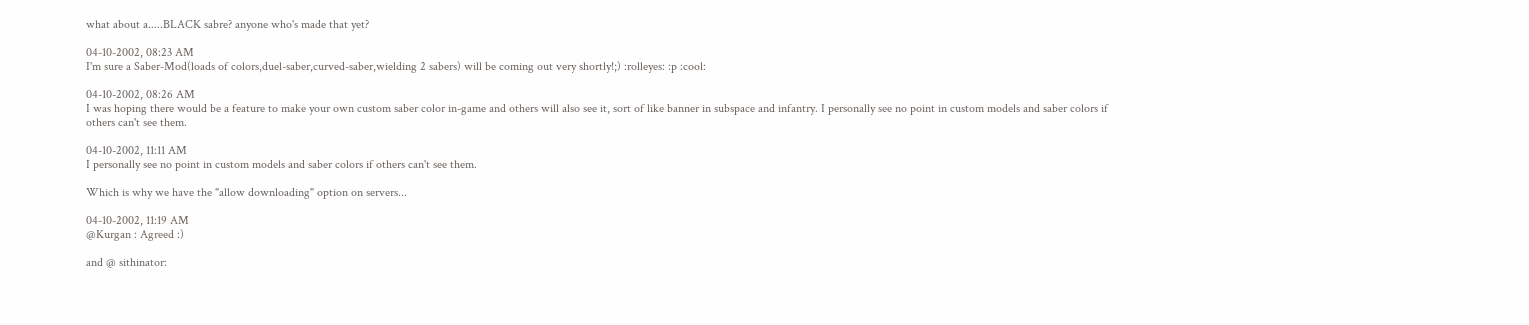what about a.....BLACK sabre? anyone who's made that yet?

04-10-2002, 08:23 AM
I'm sure a Saber-Mod(loads of colors,duel-saber,curved-saber,wielding 2 sabers) will be coming out very shortly!;) :rolleyes: :p :cool:

04-10-2002, 08:26 AM
I was hoping there would be a feature to make your own custom saber color in-game and others will also see it, sort of like banner in subspace and infantry. I personally see no point in custom models and saber colors if others can't see them.

04-10-2002, 11:11 AM
I personally see no point in custom models and saber colors if others can't see them.

Which is why we have the "allow downloading" option on servers...

04-10-2002, 11:19 AM
@Kurgan : Agreed :)

and @ sithinator: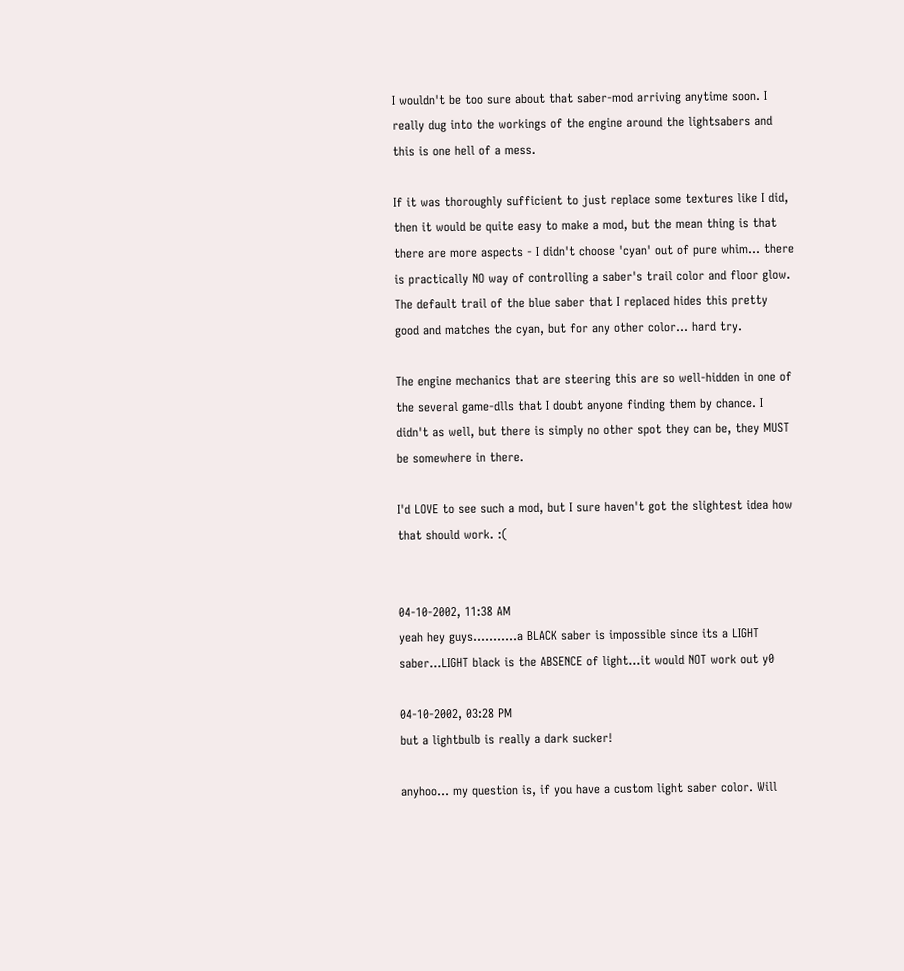I wouldn't be too sure about that saber-mod arriving anytime soon. I really dug into the workings of the engine around the lightsabers and this is one hell of a mess.

If it was thoroughly sufficient to just replace some textures like I did, then it would be quite easy to make a mod, but the mean thing is that there are more aspects - I didn't choose 'cyan' out of pure whim... there is practically NO way of controlling a saber's trail color and floor glow. The default trail of the blue saber that I replaced hides this pretty good and matches the cyan, but for any other color... hard try.

The engine mechanics that are steering this are so well-hidden in one of the several game-dlls that I doubt anyone finding them by chance. I didn't as well, but there is simply no other spot they can be, they MUST be somewhere in there.

I'd LOVE to see such a mod, but I sure haven't got the slightest idea how that should work. :(


04-10-2002, 11:38 AM
yeah hey guys...........a BLACK saber is impossible since its a LIGHT saber...LIGHT black is the ABSENCE of light...it would NOT work out y0

04-10-2002, 03:28 PM
but a lightbulb is really a dark sucker!

anyhoo... my question is, if you have a custom light saber color. Will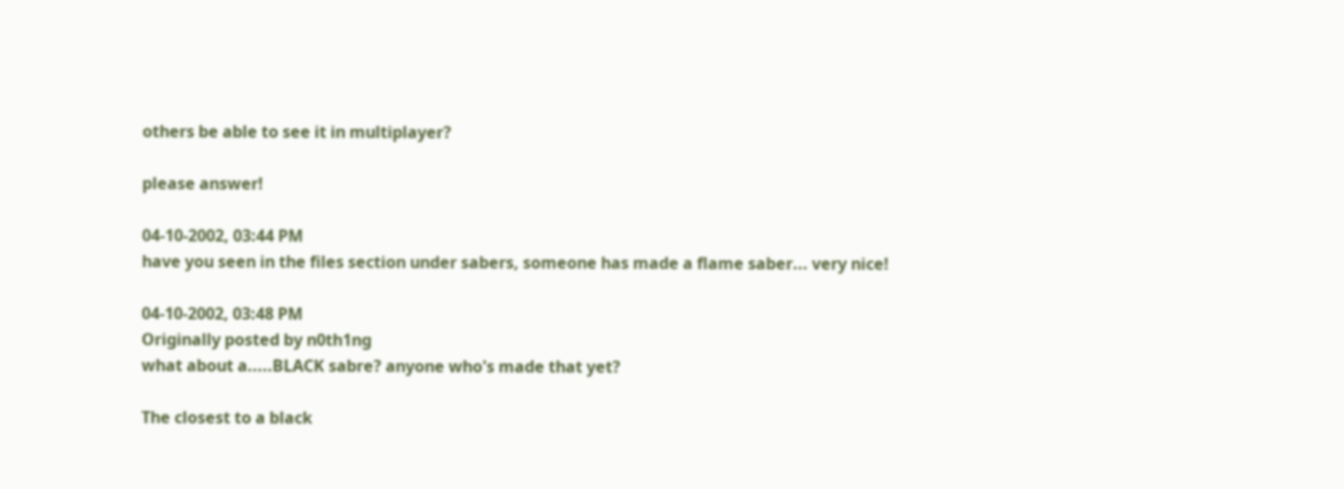others be able to see it in multiplayer?

please answer!

04-10-2002, 03:44 PM
have you seen in the files section under sabers, someone has made a flame saber... very nice!

04-10-2002, 03:48 PM
Originally posted by n0th1ng
what about a.....BLACK sabre? anyone who's made that yet?

The closest to a black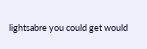lightsabre you could get would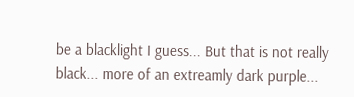be a blacklight I guess... But that is not really black... more of an extreamly dark purple...